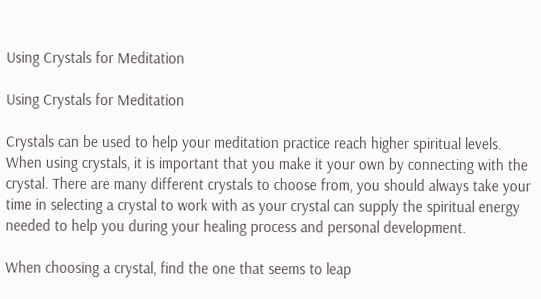Using Crystals for Meditation

Using Crystals for Meditation

Crystals can be used to help your meditation practice reach higher spiritual levels. When using crystals, it is important that you make it your own by connecting with the crystal. There are many different crystals to choose from, you should always take your time in selecting a crystal to work with as your crystal can supply the spiritual energy needed to help you during your healing process and personal development.

When choosing a crystal, find the one that seems to leap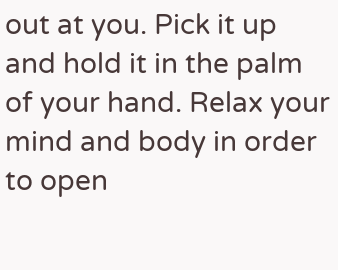out at you. Pick it up and hold it in the palm of your hand. Relax your mind and body in order to open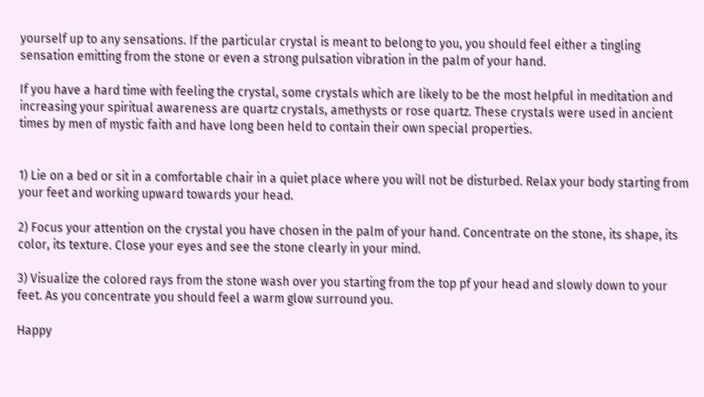yourself up to any sensations. If the particular crystal is meant to belong to you, you should feel either a tingling sensation emitting from the stone or even a strong pulsation vibration in the palm of your hand.

If you have a hard time with feeling the crystal, some crystals which are likely to be the most helpful in meditation and increasing your spiritual awareness are quartz crystals, amethysts or rose quartz. These crystals were used in ancient times by men of mystic faith and have long been held to contain their own special properties.


1) Lie on a bed or sit in a comfortable chair in a quiet place where you will not be disturbed. Relax your body starting from your feet and working upward towards your head.

2) Focus your attention on the crystal you have chosen in the palm of your hand. Concentrate on the stone, its shape, its color, its texture. Close your eyes and see the stone clearly in your mind.

3) Visualize the colored rays from the stone wash over you starting from the top pf your head and slowly down to your feet. As you concentrate you should feel a warm glow surround you.

Happy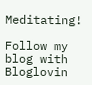Meditating!

Follow my blog with Bloglovin